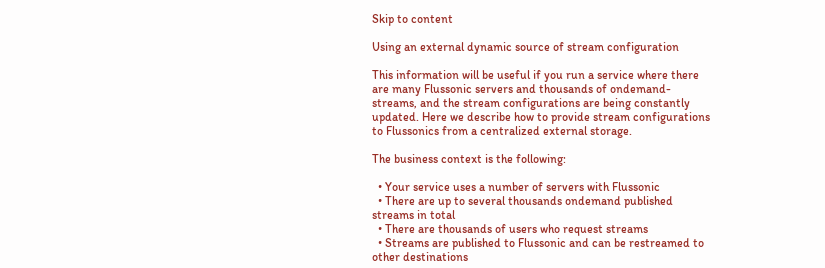Skip to content

Using an external dynamic source of stream configuration

This information will be useful if you run a service where there are many Flussonic servers and thousands of ondemand-streams, and the stream configurations are being constantly updated. Here we describe how to provide stream configurations to Flussonics from a centralized external storage.

The business context is the following:

  • Your service uses a number of servers with Flussonic
  • There are up to several thousands ondemand published streams in total
  • There are thousands of users who request streams
  • Streams are published to Flussonic and can be restreamed to other destinations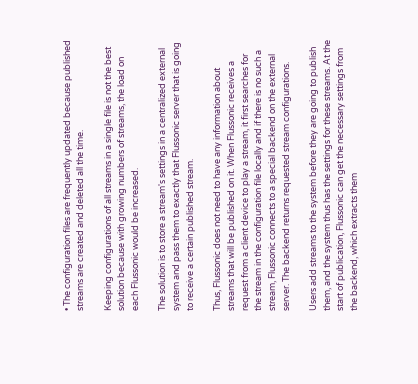• The configuration files are frequently updated because published streams are created and deleted all the time.

Keeping configurations of all streams in a single file is not the best solution because with growing numbers of streams, the load on each Flussonic would be increased.

The solution is to store a stream's settings in a centralized external system and pass them to exactly that Flussonic server that is going to receive a certain published stream.

Thus, Flussonic does not need to have any information about streams that will be published on it. When Flussonic receives a request from a client device to play a stream, it first searches for the stream in the configuration file locally and if there is no such a stream, Flussonic connects to a special backend on the external server. The backend returns requested stream configurations.

Users add streams to the system before they are going to publish them, and the system thus has the settings for these streams. At the start of publication, Flussonic can get the necessary settings from the backend, which extracts them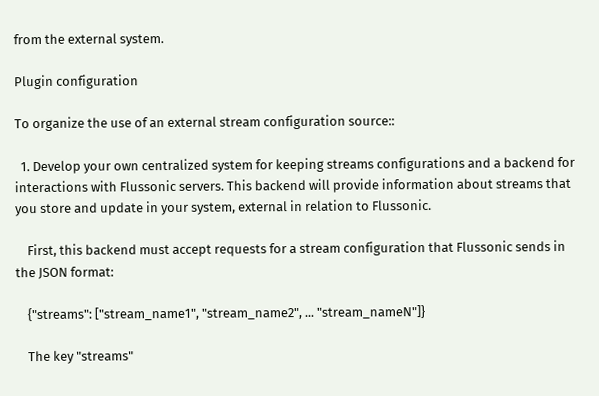from the external system.

Plugin configuration

To organize the use of an external stream configuration source::

  1. Develop your own centralized system for keeping streams configurations and a backend for interactions with Flussonic servers. This backend will provide information about streams that you store and update in your system, external in relation to Flussonic.

    First, this backend must accept requests for a stream configuration that Flussonic sends in the JSON format:

    {"streams": ["stream_name1", "stream_name2", ... "stream_nameN"]}

    The key "streams"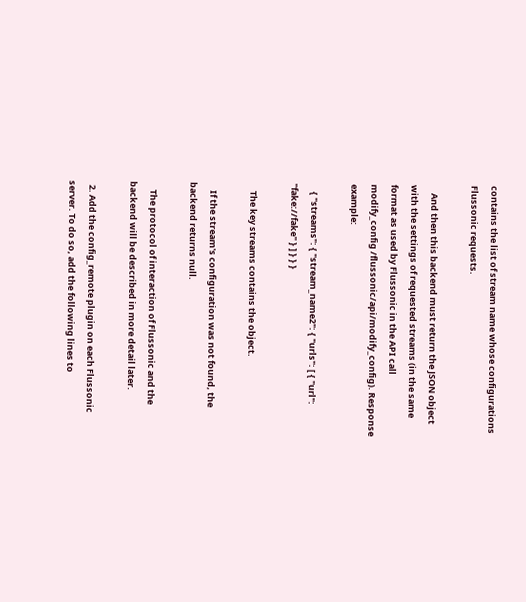contains the list of stream name whose configurations Flussonic requests.

    And then this backend must return the JSON object with the settings of requested streams (in the same format as used by Flussonic in the API call modify_config /flussonic/api/modify_config). Response example:

    { "streams": { "stream_name2": { "urls": [ { "url": "fake://fake" } ] } } }

    The key streams contains the object.

    If the stream's configuration was not found, the backend returns null.

    The protocol of interaction of Flussonic and the backend will be described in more detail later.

  2. Add the config_remote plugin on each Flussonic server. To do so, add the following lines to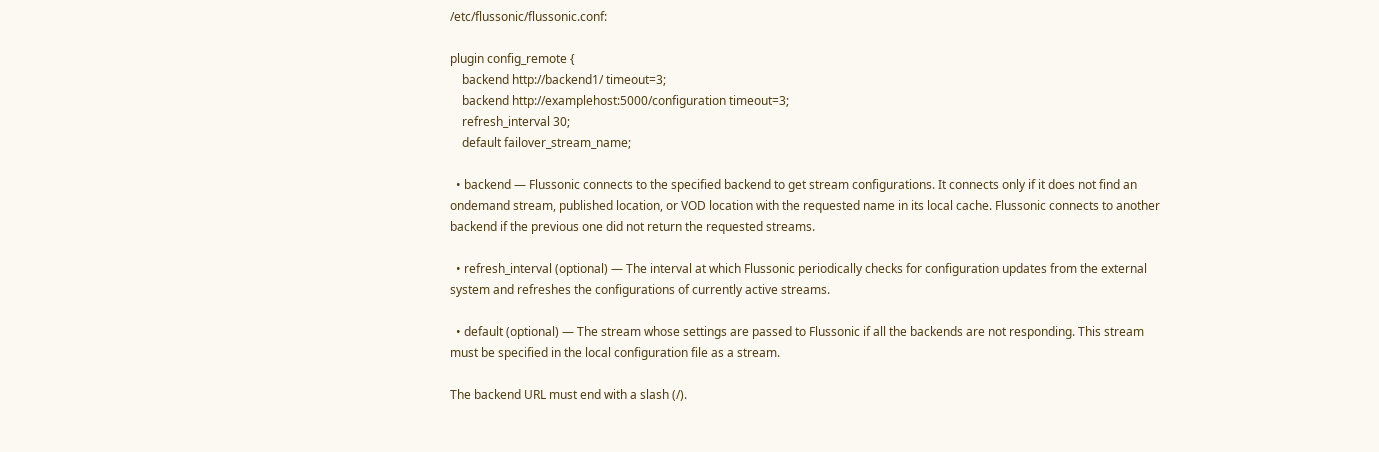/etc/flussonic/flussonic.conf:

plugin config_remote {
    backend http://backend1/ timeout=3;
    backend http://examplehost:5000/configuration timeout=3;
    refresh_interval 30;
    default failover_stream_name;

  • backend — Flussonic connects to the specified backend to get stream configurations. It connects only if it does not find an ondemand stream, published location, or VOD location with the requested name in its local cache. Flussonic connects to another backend if the previous one did not return the requested streams.

  • refresh_interval (optional) — The interval at which Flussonic periodically checks for configuration updates from the external system and refreshes the configurations of currently active streams.

  • default (optional) — The stream whose settings are passed to Flussonic if all the backends are not responding. This stream must be specified in the local configuration file as a stream.

The backend URL must end with a slash (/).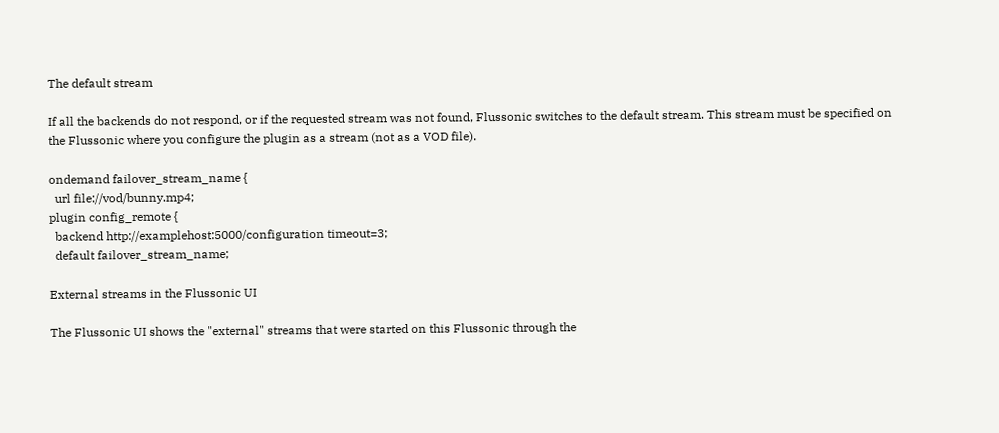The default stream

If all the backends do not respond, or if the requested stream was not found, Flussonic switches to the default stream. This stream must be specified on the Flussonic where you configure the plugin as a stream (not as a VOD file).

ondemand failover_stream_name {
  url file://vod/bunny.mp4;
plugin config_remote {
  backend http://examplehost:5000/configuration timeout=3;
  default failover_stream_name;

External streams in the Flussonic UI

The Flussonic UI shows the "external" streams that were started on this Flussonic through the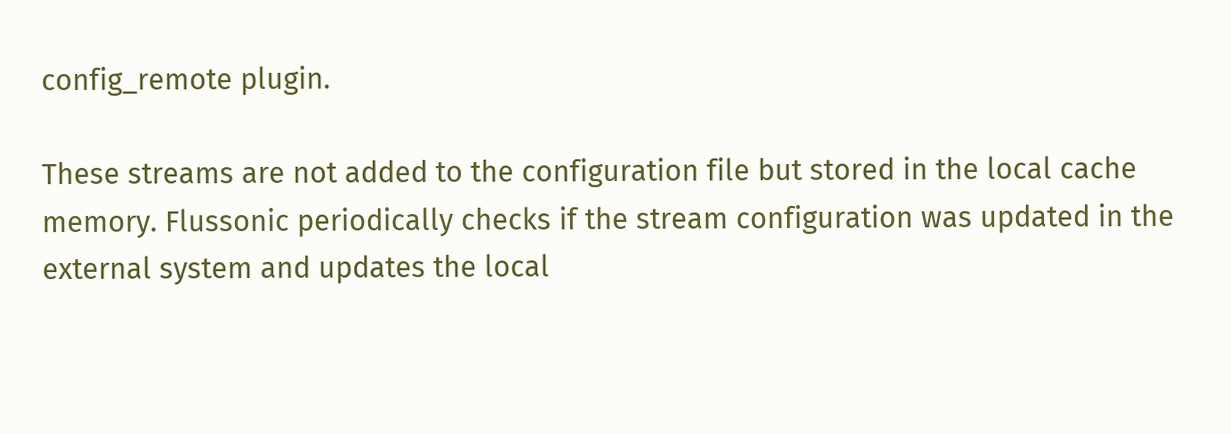config_remote plugin.

These streams are not added to the configuration file but stored in the local cache memory. Flussonic periodically checks if the stream configuration was updated in the external system and updates the local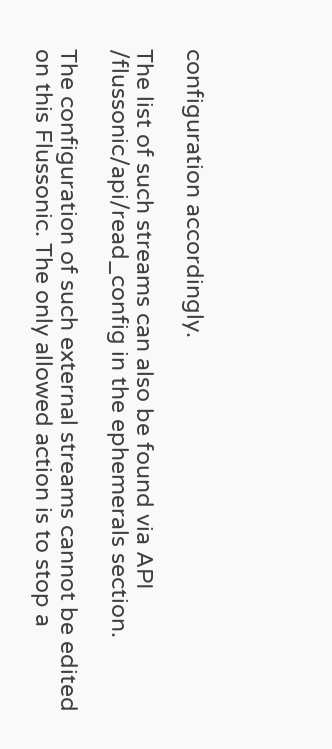configuration accordingly.

The list of such streams can also be found via API /flussonic/api/read_config in the ephemerals section.

The configuration of such external streams cannot be edited on this Flussonic. The only allowed action is to stop a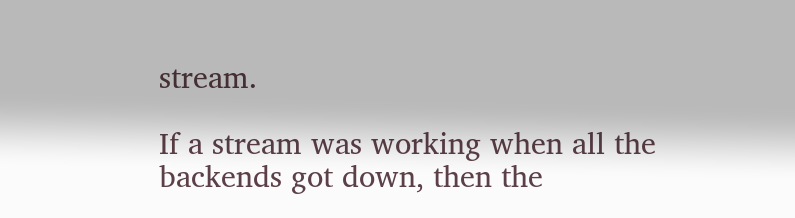stream.

If a stream was working when all the backends got down, then the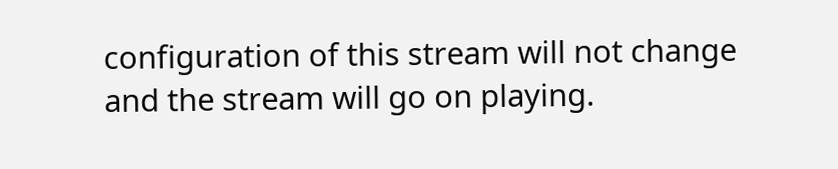configuration of this stream will not change and the stream will go on playing.